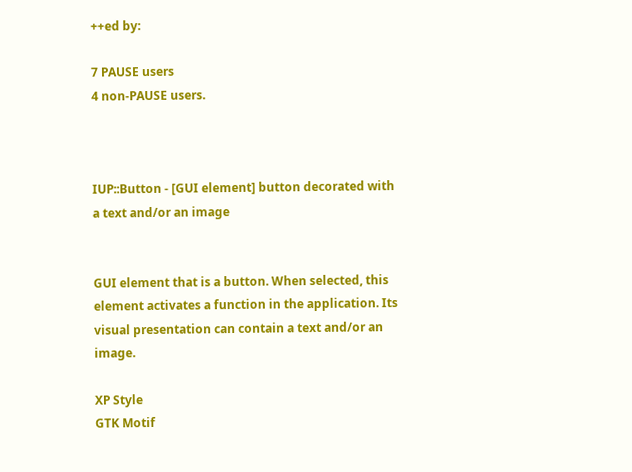++ed by:

7 PAUSE users
4 non-PAUSE users.



IUP::Button - [GUI element] button decorated with a text and/or an image


GUI element that is a button. When selected, this element activates a function in the application. Its visual presentation can contain a text and/or an image.

XP Style
GTK Motif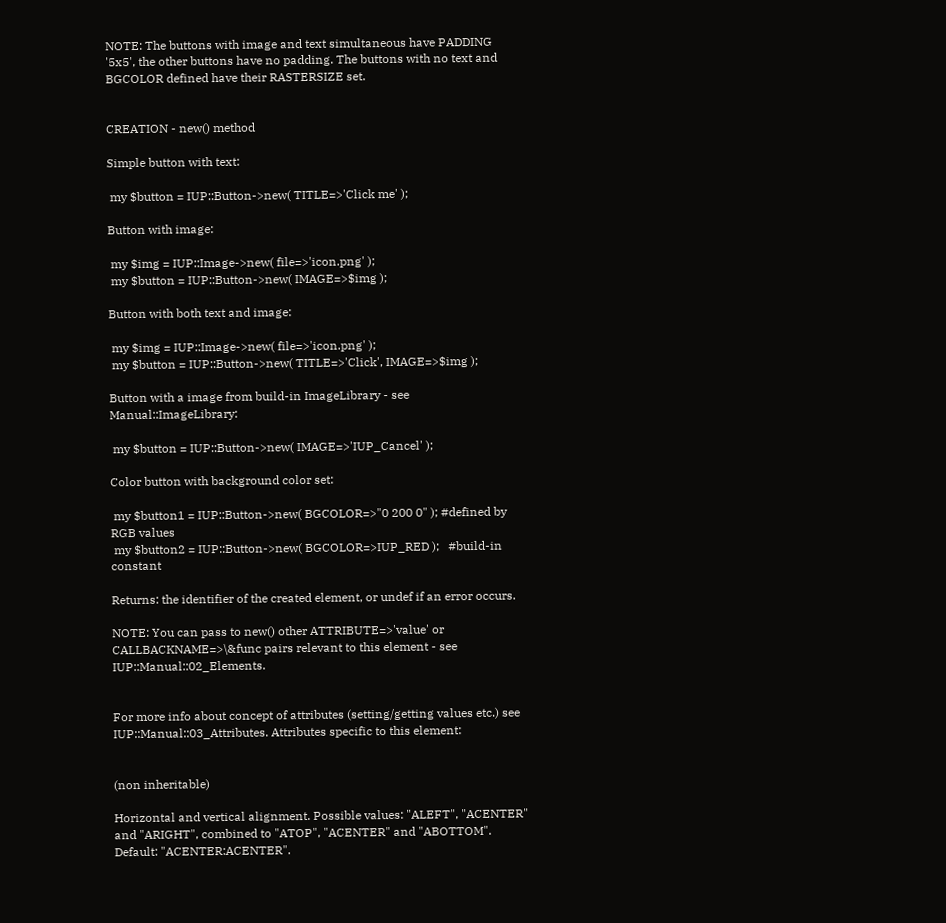NOTE: The buttons with image and text simultaneous have PADDING '5x5', the other buttons have no padding. The buttons with no text and BGCOLOR defined have their RASTERSIZE set.


CREATION - new() method

Simple button with text:

 my $button = IUP::Button->new( TITLE=>'Click me' );

Button with image:

 my $img = IUP::Image->new( file=>'icon.png' );
 my $button = IUP::Button->new( IMAGE=>$img );

Button with both text and image:

 my $img = IUP::Image->new( file=>'icon.png' );
 my $button = IUP::Button->new( TITLE=>'Click', IMAGE=>$img );

Button with a image from build-in ImageLibrary - see Manual::ImageLibrary:

 my $button = IUP::Button->new( IMAGE=>'IUP_Cancel' );

Color button with background color set:

 my $button1 = IUP::Button->new( BGCOLOR=>"0 200 0" ); #defined by RGB values
 my $button2 = IUP::Button->new( BGCOLOR=>IUP_RED );   #build-in constant

Returns: the identifier of the created element, or undef if an error occurs.

NOTE: You can pass to new() other ATTRIBUTE=>'value' or CALLBACKNAME=>\&func pairs relevant to this element - see IUP::Manual::02_Elements.


For more info about concept of attributes (setting/getting values etc.) see IUP::Manual::03_Attributes. Attributes specific to this element:


(non inheritable)

Horizontal and vertical alignment. Possible values: "ALEFT", "ACENTER" and "ARIGHT", combined to "ATOP", "ACENTER" and "ABOTTOM". Default: "ACENTER:ACENTER".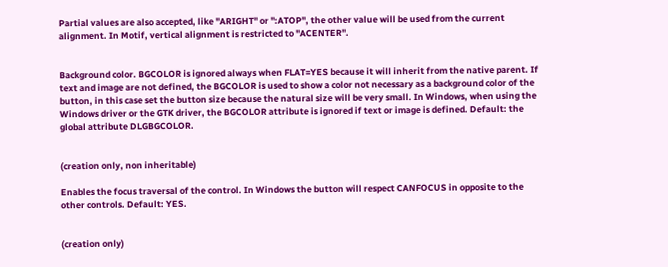Partial values are also accepted, like "ARIGHT" or ":ATOP", the other value will be used from the current alignment. In Motif, vertical alignment is restricted to "ACENTER".


Background color. BGCOLOR is ignored always when FLAT=YES because it will inherit from the native parent. If text and image are not defined, the BGCOLOR is used to show a color not necessary as a background color of the button, in this case set the button size because the natural size will be very small. In Windows, when using the Windows driver or the GTK driver, the BGCOLOR attribute is ignored if text or image is defined. Default: the global attribute DLGBGCOLOR.


(creation only, non inheritable)

Enables the focus traversal of the control. In Windows the button will respect CANFOCUS in opposite to the other controls. Default: YES.


(creation only)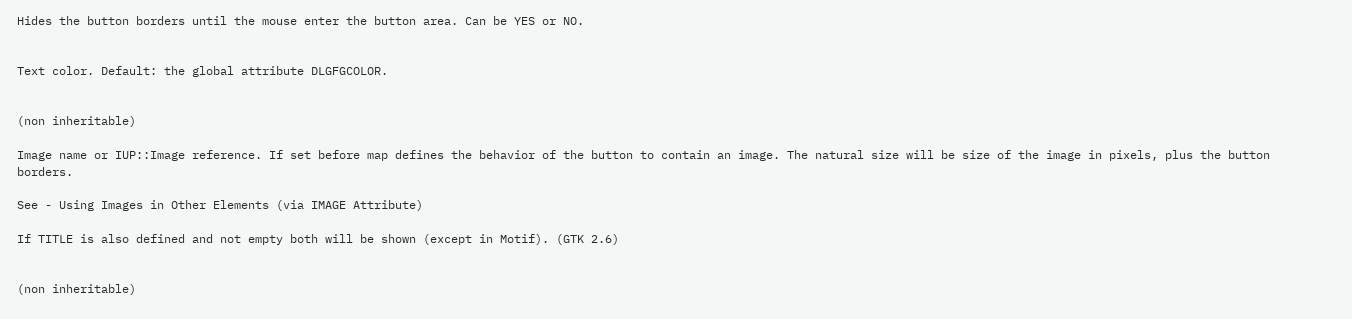Hides the button borders until the mouse enter the button area. Can be YES or NO.


Text color. Default: the global attribute DLGFGCOLOR.


(non inheritable)

Image name or IUP::Image reference. If set before map defines the behavior of the button to contain an image. The natural size will be size of the image in pixels, plus the button borders.

See - Using Images in Other Elements (via IMAGE Attribute)

If TITLE is also defined and not empty both will be shown (except in Motif). (GTK 2.6)


(non inheritable)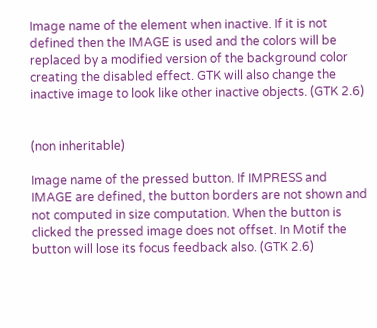Image name of the element when inactive. If it is not defined then the IMAGE is used and the colors will be replaced by a modified version of the background color creating the disabled effect. GTK will also change the inactive image to look like other inactive objects. (GTK 2.6)


(non inheritable)

Image name of the pressed button. If IMPRESS and IMAGE are defined, the button borders are not shown and not computed in size computation. When the button is clicked the pressed image does not offset. In Motif the button will lose its focus feedback also. (GTK 2.6)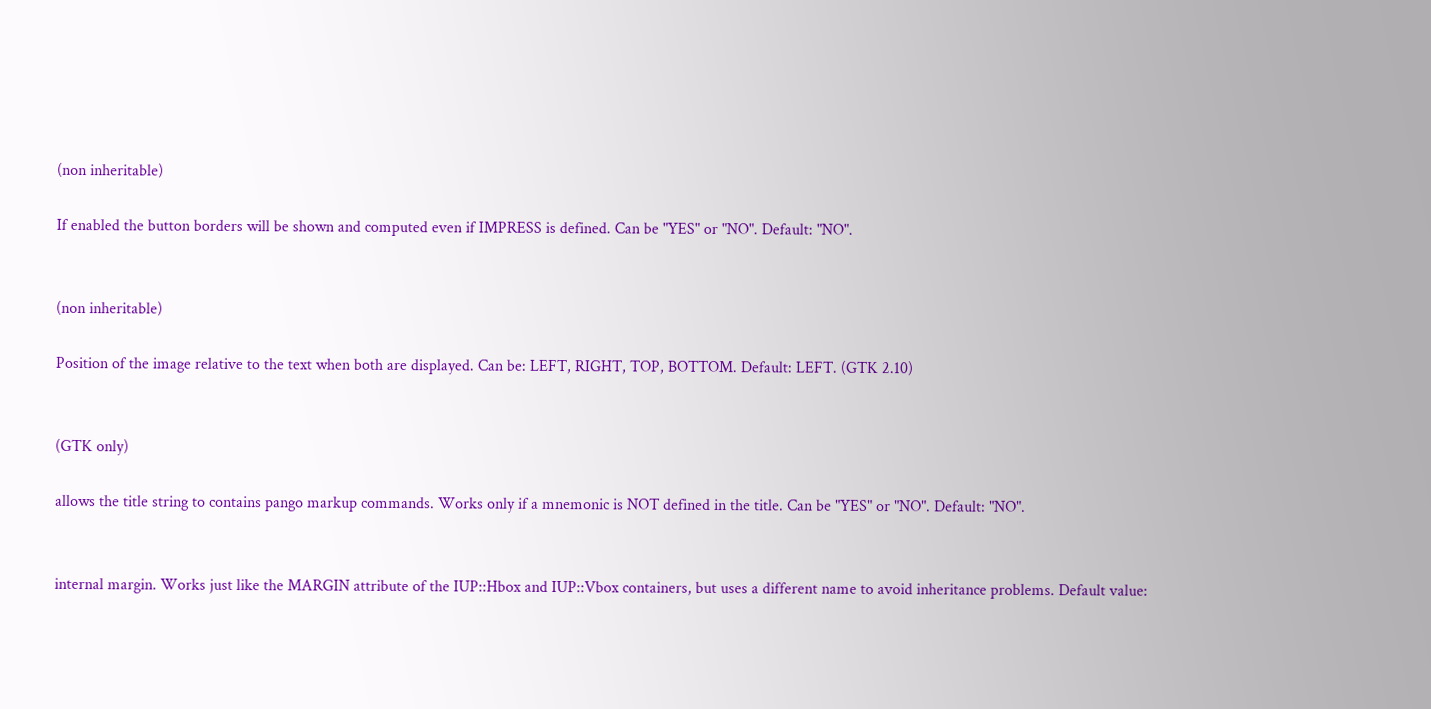(non inheritable)

If enabled the button borders will be shown and computed even if IMPRESS is defined. Can be "YES" or "NO". Default: "NO".


(non inheritable)

Position of the image relative to the text when both are displayed. Can be: LEFT, RIGHT, TOP, BOTTOM. Default: LEFT. (GTK 2.10)


(GTK only)

allows the title string to contains pango markup commands. Works only if a mnemonic is NOT defined in the title. Can be "YES" or "NO". Default: "NO".


internal margin. Works just like the MARGIN attribute of the IUP::Hbox and IUP::Vbox containers, but uses a different name to avoid inheritance problems. Default value: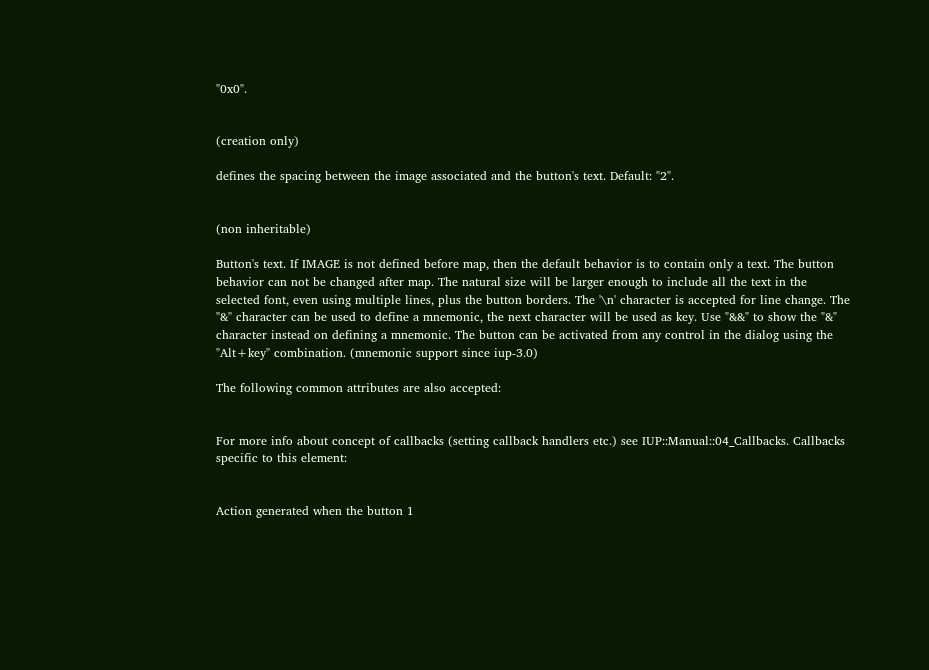"0x0".


(creation only)

defines the spacing between the image associated and the button's text. Default: "2".


(non inheritable)

Button's text. If IMAGE is not defined before map, then the default behavior is to contain only a text. The button behavior can not be changed after map. The natural size will be larger enough to include all the text in the selected font, even using multiple lines, plus the button borders. The '\n' character is accepted for line change. The "&" character can be used to define a mnemonic, the next character will be used as key. Use "&&" to show the "&" character instead on defining a mnemonic. The button can be activated from any control in the dialog using the "Alt+key" combination. (mnemonic support since iup-3.0)

The following common attributes are also accepted:


For more info about concept of callbacks (setting callback handlers etc.) see IUP::Manual::04_Callbacks. Callbacks specific to this element:


Action generated when the button 1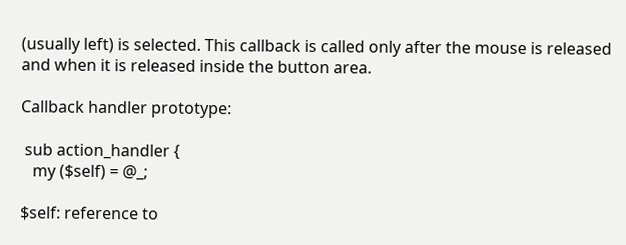(usually left) is selected. This callback is called only after the mouse is released and when it is released inside the button area.

Callback handler prototype:

 sub action_handler {
   my ($self) = @_;

$self: reference to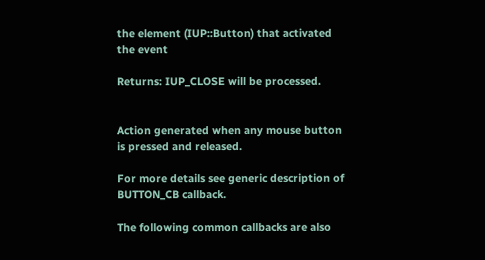the element (IUP::Button) that activated the event

Returns: IUP_CLOSE will be processed.


Action generated when any mouse button is pressed and released.

For more details see generic description of BUTTON_CB callback.

The following common callbacks are also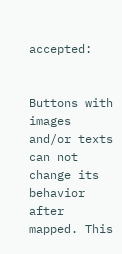accepted:


Buttons with images and/or texts can not change its behavior after mapped. This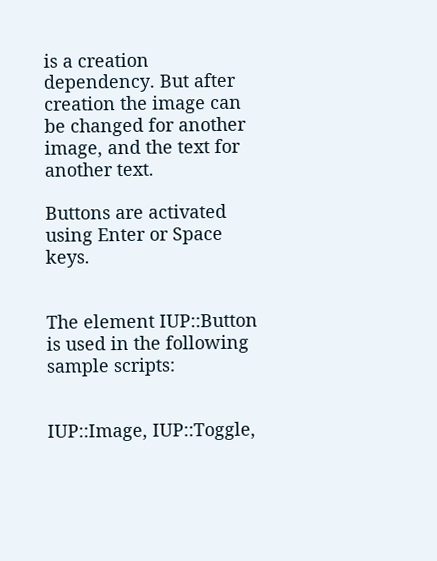is a creation dependency. But after creation the image can be changed for another image, and the text for another text.

Buttons are activated using Enter or Space keys.


The element IUP::Button is used in the following sample scripts:


IUP::Image, IUP::Toggle,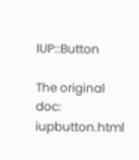IUP::Button

The original doc: iupbutton.html